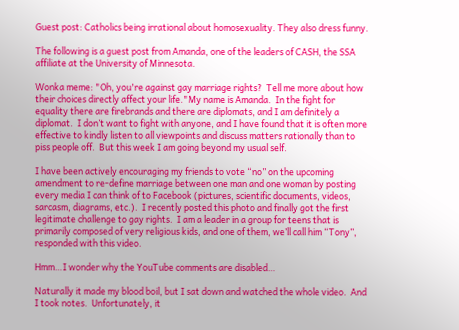Guest post: Catholics being irrational about homosexuality. They also dress funny.

The following is a guest post from Amanda, one of the leaders of CASH, the SSA affiliate at the University of Minnesota.

Wonka meme: "Oh, you're against gay marriage rights?  Tell me more about how their choices directly affect your life."My name is Amanda.  In the fight for equality there are firebrands and there are diplomats, and I am definitely a diplomat.  I don’t want to fight with anyone, and I have found that it is often more effective to kindly listen to all viewpoints and discuss matters rationally than to piss people off.  But this week I am going beyond my usual self.

I have been actively encouraging my friends to vote “no” on the upcoming amendment to re-define marriage between one man and one woman by posting every media I can think of to Facebook (pictures, scientific documents, videos, sarcasm, diagrams, etc.).  I recently posted this photo and finally got the first legitimate challenge to gay rights.  I am a leader in a group for teens that is primarily composed of very religious kids, and one of them, we’ll call him “Tony”, responded with this video.

Hmm…I wonder why the YouTube comments are disabled…

Naturally it made my blood boil, but I sat down and watched the whole video.  And I took notes.  Unfortunately, it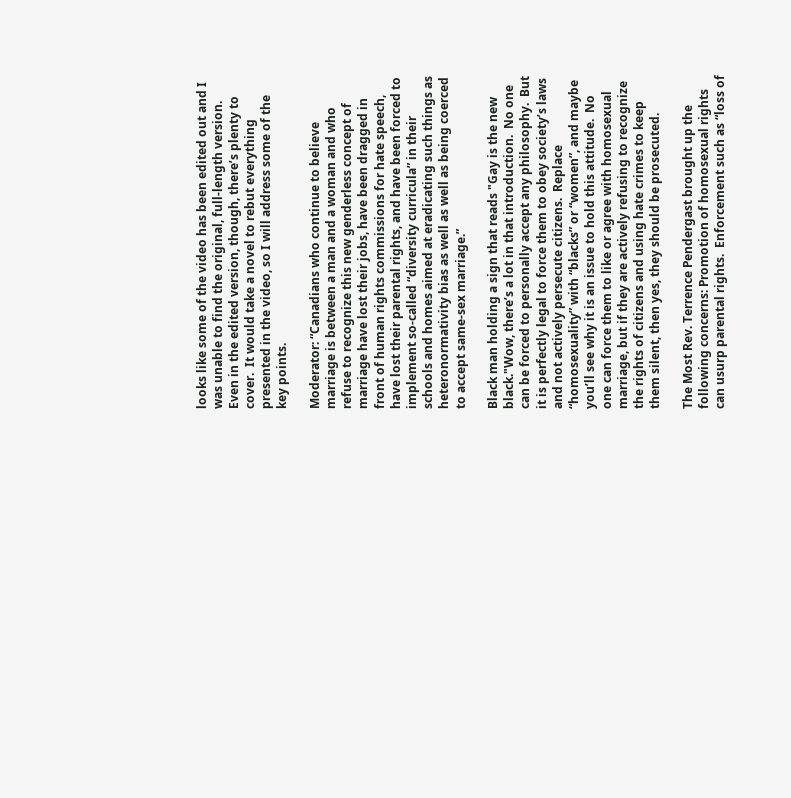looks like some of the video has been edited out and I was unable to find the original, full-length version.  Even in the edited version, though, there’s plenty to cover.  It would take a novel to rebut everything presented in the video, so I will address some of the key points.

Moderator: “Canadians who continue to believe marriage is between a man and a woman and who refuse to recognize this new genderless concept of marriage have lost their jobs, have been dragged in front of human rights commissions for hate speech, have lost their parental rights, and have been forced to implement so-called “diversity curricula” in their schools and homes aimed at eradicating such things as heteronormativity bias as well as well as being coerced to accept same-sex marriage.”

Black man holding a sign that reads "Gay is the new black."Wow, there’s a lot in that introduction.  No one can be forced to personally accept any philosophy.  But it is perfectly legal to force them to obey society’s laws and not actively persecute citizens.  Replace “homosexuality” with “blacks” or “women”, and maybe you’ll see why it is an issue to hold this attitude.  No one can force them to like or agree with homosexual marriage, but if they are actively refusing to recognize the rights of citizens and using hate crimes to keep them silent, then yes, they should be prosecuted.

The Most Rev. Terrence Pendergast brought up the following concerns: Promotion of homosexual rights can usurp parental rights.  Enforcement such as “loss of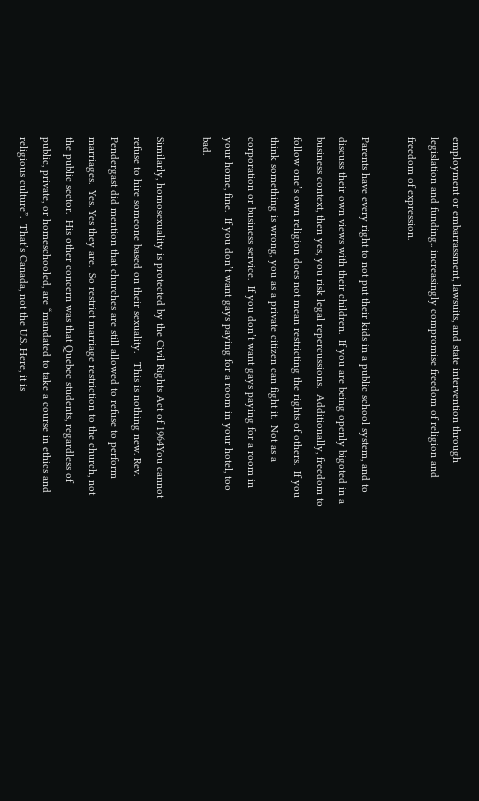employment or embarrassment, lawsuits, and state intervention through legislation and funding.. increasingly compromise freedom of religion and freedom of expression.

Parents have every right to not put their kids in a public school system, and to discuss their own views with their children.  If you are being openly bigoted in a business context, then yes, you risk legal repercussions.  Additionally, freedom to follow one’s own religion does not mean restricting the rights of others.  If you think something is wrong, you as a private citizen can fight it.  Not as a corporation or business service.  If you don’t want gays paying for a room in your home, fine.  If you don’t want gays paying for a room in your hotel, too bad.

Similarly, homosexuality is protected by the Civil Rights Act of 1964You cannot refuse to hire someone based on their sexuality.   This is nothing new. Rev. Pendergast did mention that churches are still allowed to refuse to perform marriages.  Yes. Yes they are.  So restrict marriage restriction to the church, not the public sector.  His other concern was that Quebec students, regardless of public, private, or homeschooled, are “mandated to take a course in ethics and religious culture”.  That’s Canada, not the U.S. Here, it is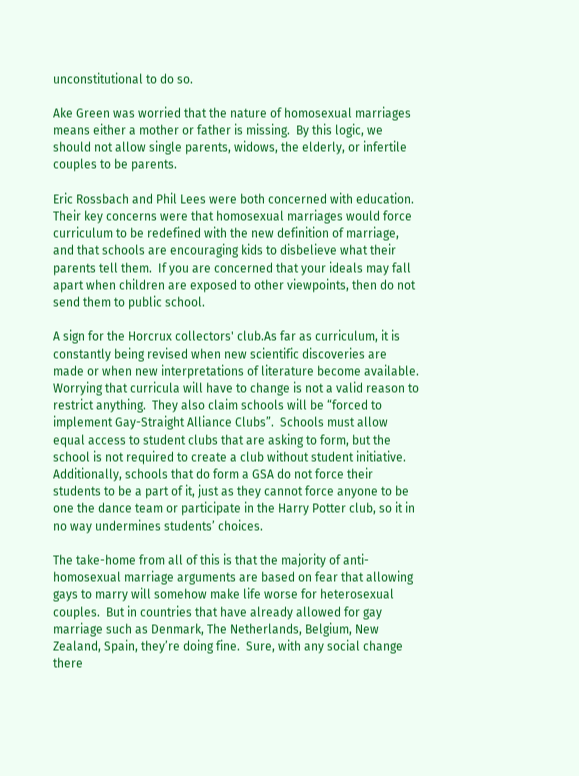unconstitutional to do so.

Ake Green was worried that the nature of homosexual marriages means either a mother or father is missing.  By this logic, we should not allow single parents, widows, the elderly, or infertile couples to be parents.

Eric Rossbach and Phil Lees were both concerned with education.  Their key concerns were that homosexual marriages would force curriculum to be redefined with the new definition of marriage, and that schools are encouraging kids to disbelieve what their parents tell them.  If you are concerned that your ideals may fall apart when children are exposed to other viewpoints, then do not send them to public school.

A sign for the Horcrux collectors' club.As far as curriculum, it is constantly being revised when new scientific discoveries are made or when new interpretations of literature become available.  Worrying that curricula will have to change is not a valid reason to restrict anything.  They also claim schools will be “forced to implement Gay-Straight Alliance Clubs”.  Schools must allow equal access to student clubs that are asking to form, but the school is not required to create a club without student initiative.  Additionally, schools that do form a GSA do not force their students to be a part of it, just as they cannot force anyone to be one the dance team or participate in the Harry Potter club, so it in no way undermines students’ choices.

The take-home from all of this is that the majority of anti-homosexual marriage arguments are based on fear that allowing gays to marry will somehow make life worse for heterosexual couples.  But in countries that have already allowed for gay marriage such as Denmark, The Netherlands, Belgium, New Zealand, Spain, they’re doing fine.  Sure, with any social change there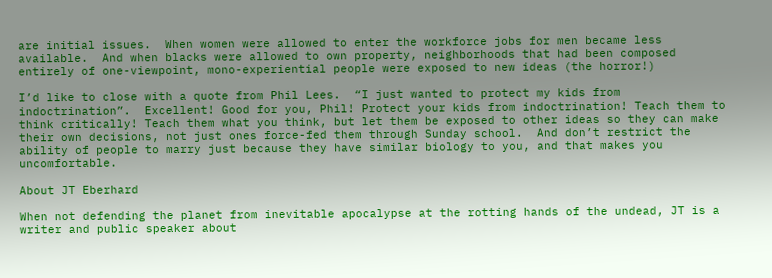are initial issues.  When women were allowed to enter the workforce jobs for men became less available.  And when blacks were allowed to own property, neighborhoods that had been composed entirely of one-viewpoint, mono-experiential people were exposed to new ideas (the horror!)

I’d like to close with a quote from Phil Lees.  “I just wanted to protect my kids from indoctrination”.  Excellent! Good for you, Phil! Protect your kids from indoctrination! Teach them to think critically! Teach them what you think, but let them be exposed to other ideas so they can make their own decisions, not just ones force-fed them through Sunday school.  And don’t restrict the ability of people to marry just because they have similar biology to you, and that makes you uncomfortable.

About JT Eberhard

When not defending the planet from inevitable apocalypse at the rotting hands of the undead, JT is a writer and public speaker about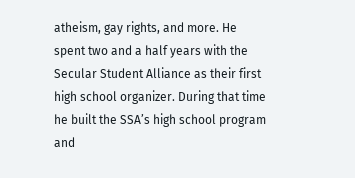atheism, gay rights, and more. He spent two and a half years with the Secular Student Alliance as their first high school organizer. During that time he built the SSA’s high school program and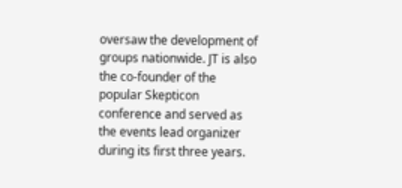oversaw the development of groups nationwide. JT is also the co-founder of the popular Skepticon conference and served as the events lead organizer during its first three years.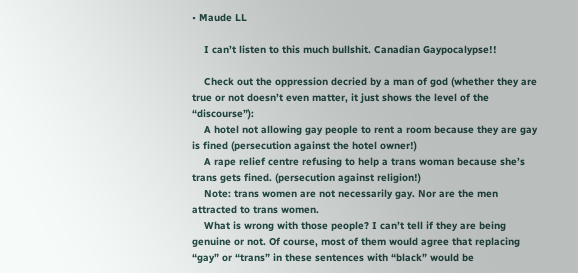• Maude LL

    I can’t listen to this much bullshit. Canadian Gaypocalypse!!

    Check out the oppression decried by a man of god (whether they are true or not doesn’t even matter, it just shows the level of the “discourse”):
    A hotel not allowing gay people to rent a room because they are gay is fined (persecution against the hotel owner!)
    A rape relief centre refusing to help a trans woman because she’s trans gets fined. (persecution against religion!)
    Note: trans women are not necessarily gay. Nor are the men attracted to trans women.
    What is wrong with those people? I can’t tell if they are being genuine or not. Of course, most of them would agree that replacing “gay” or “trans” in these sentences with “black” would be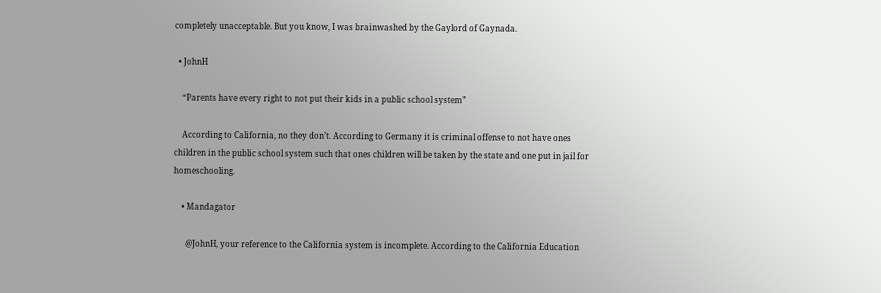completely unacceptable. But you know, I was brainwashed by the Gaylord of Gaynada.

  • JohnH

    “Parents have every right to not put their kids in a public school system”

    According to California, no they don’t. According to Germany it is criminal offense to not have ones children in the public school system such that ones children will be taken by the state and one put in jail for homeschooling.

    • Mandagator

      @JohnH, your reference to the California system is incomplete. According to the California Education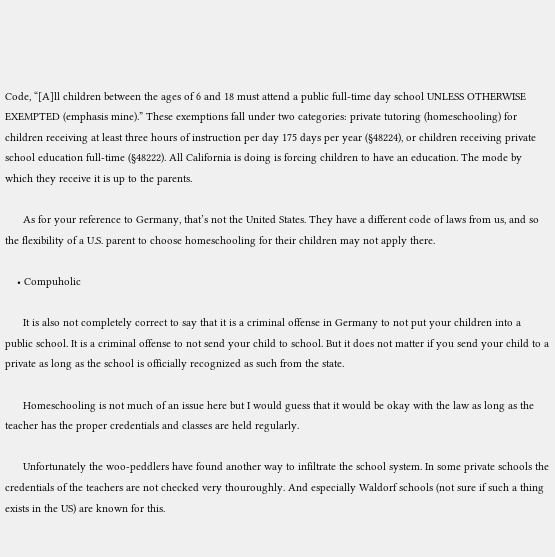Code, “[A]ll children between the ages of 6 and 18 must attend a public full-time day school UNLESS OTHERWISE EXEMPTED (emphasis mine).” These exemptions fall under two categories: private tutoring (homeschooling) for children receiving at least three hours of instruction per day 175 days per year (§48224), or children receiving private school education full-time (§48222). All California is doing is forcing children to have an education. The mode by which they receive it is up to the parents.

      As for your reference to Germany, that’s not the United States. They have a different code of laws from us, and so the flexibility of a U.S. parent to choose homeschooling for their children may not apply there.

    • Compuholic

      It is also not completely correct to say that it is a criminal offense in Germany to not put your children into a public school. It is a criminal offense to not send your child to school. But it does not matter if you send your child to a private as long as the school is officially recognized as such from the state.

      Homeschooling is not much of an issue here but I would guess that it would be okay with the law as long as the teacher has the proper credentials and classes are held regularly.

      Unfortunately the woo-peddlers have found another way to infiltrate the school system. In some private schools the credentials of the teachers are not checked very thouroughly. And especially Waldorf schools (not sure if such a thing exists in the US) are known for this.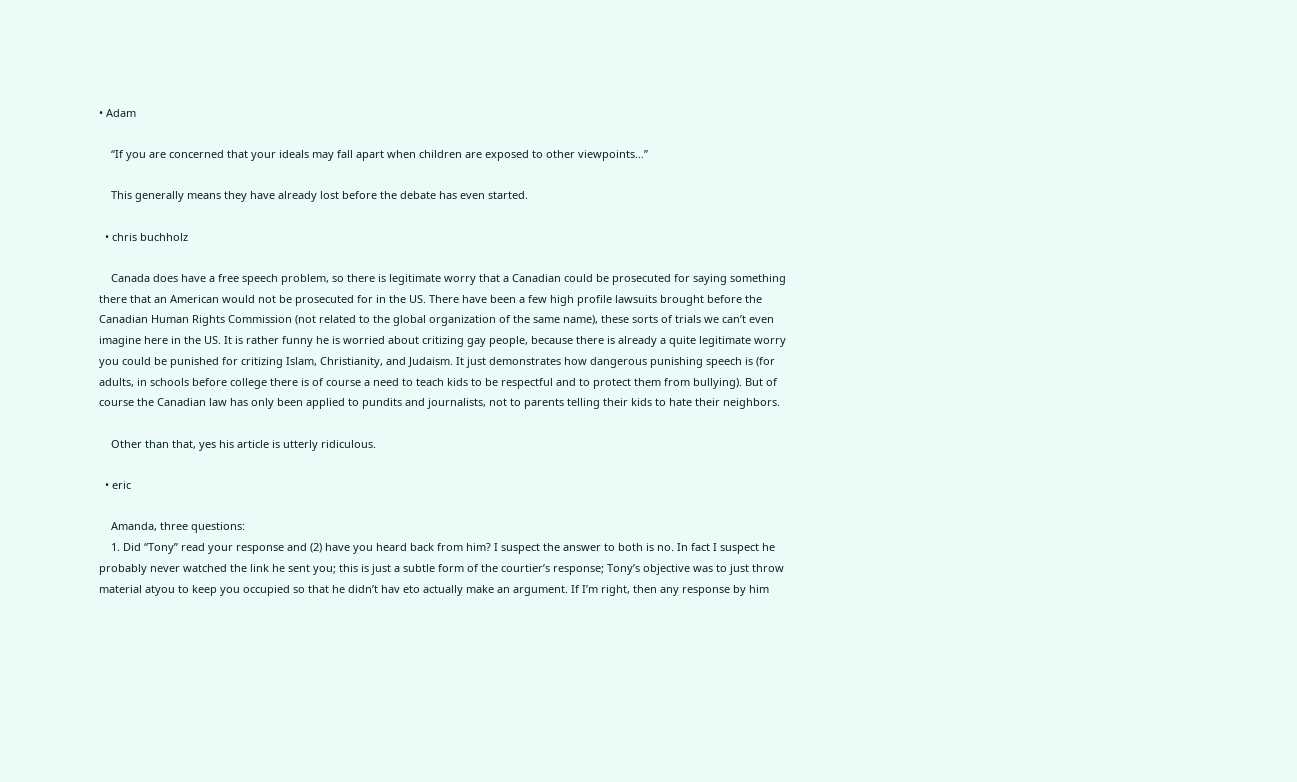• Adam

    “If you are concerned that your ideals may fall apart when children are exposed to other viewpoints…”

    This generally means they have already lost before the debate has even started.

  • chris buchholz

    Canada does have a free speech problem, so there is legitimate worry that a Canadian could be prosecuted for saying something there that an American would not be prosecuted for in the US. There have been a few high profile lawsuits brought before the Canadian Human Rights Commission (not related to the global organization of the same name), these sorts of trials we can’t even imagine here in the US. It is rather funny he is worried about critizing gay people, because there is already a quite legitimate worry you could be punished for critizing Islam, Christianity, and Judaism. It just demonstrates how dangerous punishing speech is (for adults, in schools before college there is of course a need to teach kids to be respectful and to protect them from bullying). But of course the Canadian law has only been applied to pundits and journalists, not to parents telling their kids to hate their neighbors.

    Other than that, yes his article is utterly ridiculous.

  • eric

    Amanda, three questions:
    1. Did “Tony” read your response and (2) have you heard back from him? I suspect the answer to both is no. In fact I suspect he probably never watched the link he sent you; this is just a subtle form of the courtier’s response; Tony’s objective was to just throw material atyou to keep you occupied so that he didn’t hav eto actually make an argument. If I’m right, then any response by him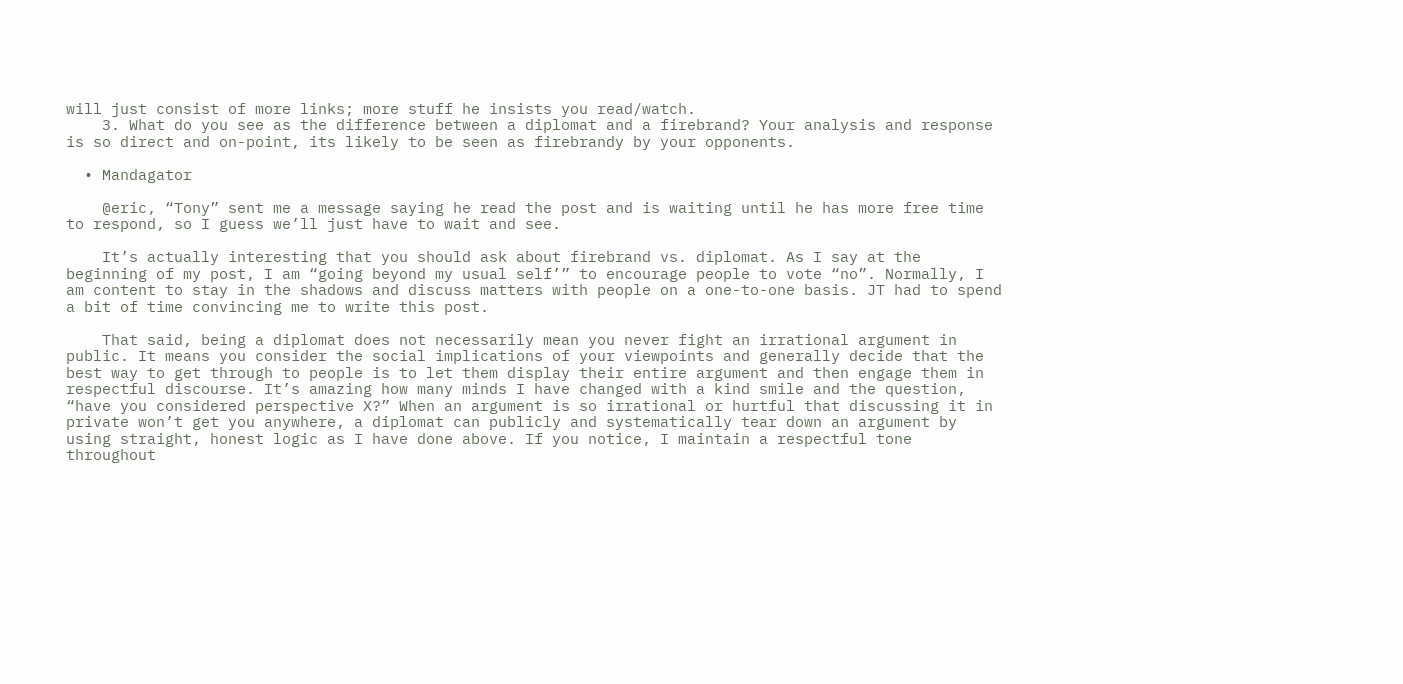will just consist of more links; more stuff he insists you read/watch.
    3. What do you see as the difference between a diplomat and a firebrand? Your analysis and response is so direct and on-point, its likely to be seen as firebrandy by your opponents.

  • Mandagator

    @eric, “Tony” sent me a message saying he read the post and is waiting until he has more free time to respond, so I guess we’ll just have to wait and see.

    It’s actually interesting that you should ask about firebrand vs. diplomat. As I say at the beginning of my post, I am “going beyond my usual self’” to encourage people to vote “no”. Normally, I am content to stay in the shadows and discuss matters with people on a one-to-one basis. JT had to spend a bit of time convincing me to write this post.

    That said, being a diplomat does not necessarily mean you never fight an irrational argument in public. It means you consider the social implications of your viewpoints and generally decide that the best way to get through to people is to let them display their entire argument and then engage them in respectful discourse. It’s amazing how many minds I have changed with a kind smile and the question, “have you considered perspective X?” When an argument is so irrational or hurtful that discussing it in private won’t get you anywhere, a diplomat can publicly and systematically tear down an argument by using straight, honest logic as I have done above. If you notice, I maintain a respectful tone throughout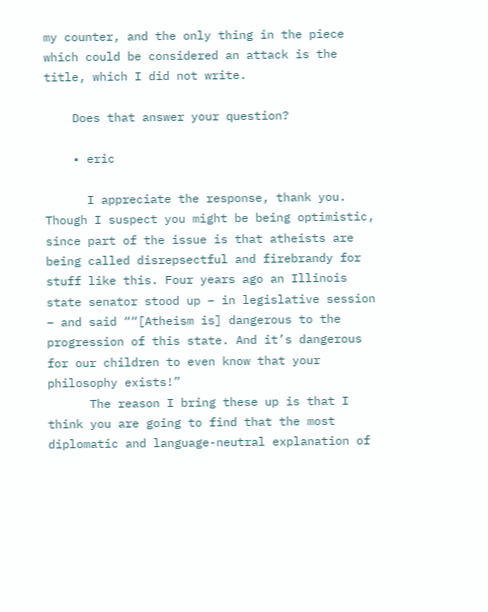my counter, and the only thing in the piece which could be considered an attack is the title, which I did not write.

    Does that answer your question?

    • eric

      I appreciate the response, thank you. Though I suspect you might be being optimistic, since part of the issue is that atheists are being called disrepsectful and firebrandy for stuff like this. Four years ago an Illinois state senator stood up – in legislative session – and said ““[Atheism is] dangerous to the progression of this state. And it’s dangerous for our children to even know that your philosophy exists!”
      The reason I bring these up is that I think you are going to find that the most diplomatic and language-neutral explanation of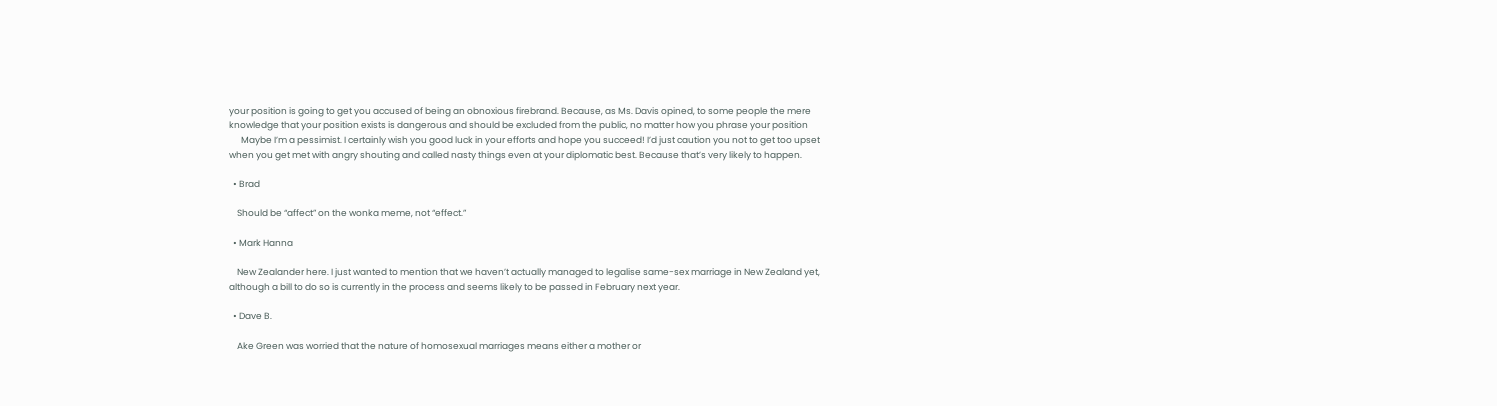your position is going to get you accused of being an obnoxious firebrand. Because, as Ms. Davis opined, to some people the mere knowledge that your position exists is dangerous and should be excluded from the public, no matter how you phrase your position
      Maybe I’m a pessimist. I certainly wish you good luck in your efforts and hope you succeed! I’d just caution you not to get too upset when you get met with angry shouting and called nasty things even at your diplomatic best. Because that’s very likely to happen.

  • Brad

    Should be “affect” on the wonka meme, not “effect.”

  • Mark Hanna

    New Zealander here. I just wanted to mention that we haven’t actually managed to legalise same-sex marriage in New Zealand yet, although a bill to do so is currently in the process and seems likely to be passed in February next year.

  • Dave B.

    Ake Green was worried that the nature of homosexual marriages means either a mother or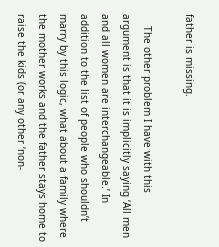father is missing.

    The other problem I have with this argument is that it is implicitly saying ‘All men and all women are interchangeable.’ In addition to the list of people who shouldn’t marry by this logic, what about a family where the mother works and the father stays home to raise the kids (or any other ‘non-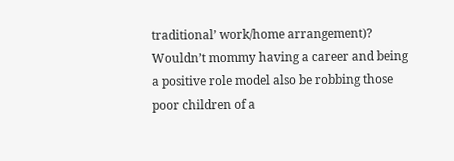traditional’ work/home arrangement)? Wouldn’t mommy having a career and being a positive role model also be robbing those poor children of a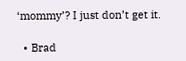‘mommy’? I just don’t get it.

  • Brad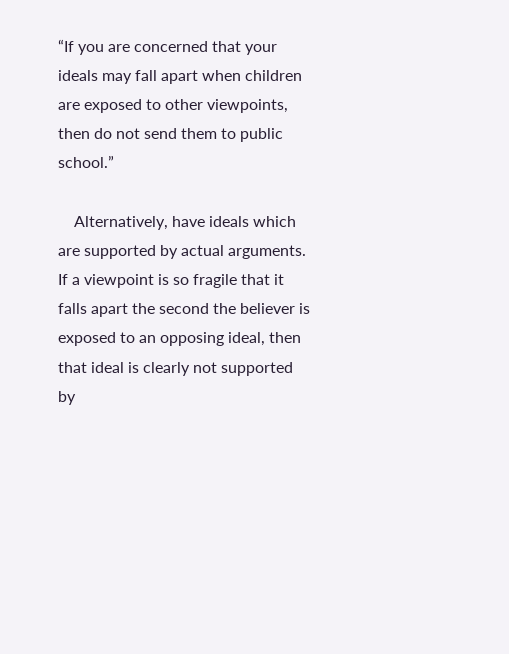“If you are concerned that your ideals may fall apart when children are exposed to other viewpoints, then do not send them to public school.”

    Alternatively, have ideals which are supported by actual arguments. If a viewpoint is so fragile that it falls apart the second the believer is exposed to an opposing ideal, then that ideal is clearly not supported by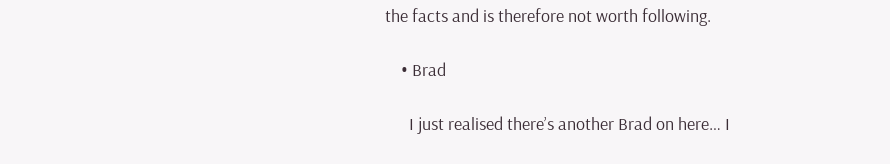the facts and is therefore not worth following.

    • Brad

      I just realised there’s another Brad on here… I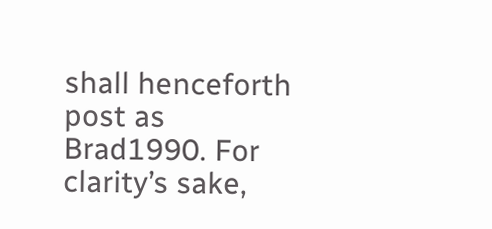shall henceforth post as Brad1990. For clarity’s sake,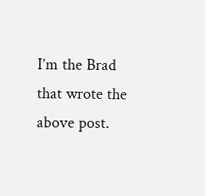I’m the Brad that wrote the above post.